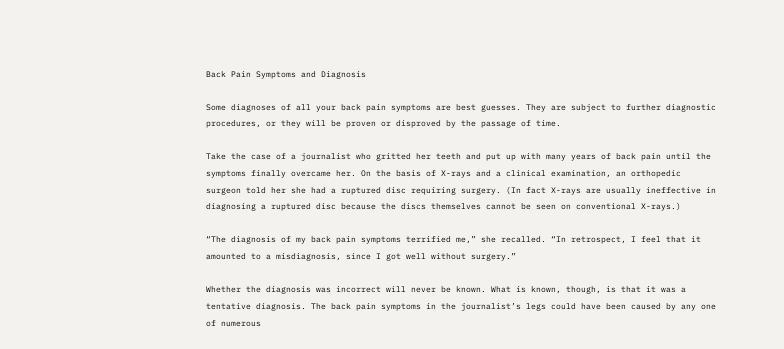Back Pain Symptoms and Diagnosis

Some diagnoses of all your back pain symptoms are best guesses. They are subject to further diagnostic procedures, or they will be proven or disproved by the passage of time.

Take the case of a journalist who gritted her teeth and put up with many years of back pain until the symptoms finally overcame her. On the basis of X-rays and a clinical examination, an orthopedic surgeon told her she had a ruptured disc requiring surgery. (In fact X-rays are usually ineffective in diagnosing a ruptured disc because the discs themselves cannot be seen on conventional X-rays.)

“The diagnosis of my back pain symptoms terrified me,” she recalled. “In retrospect, I feel that it amounted to a misdiagnosis, since I got well without surgery.”

Whether the diagnosis was incorrect will never be known. What is known, though, is that it was a tentative diagnosis. The back pain symptoms in the journalist’s legs could have been caused by any one of numerous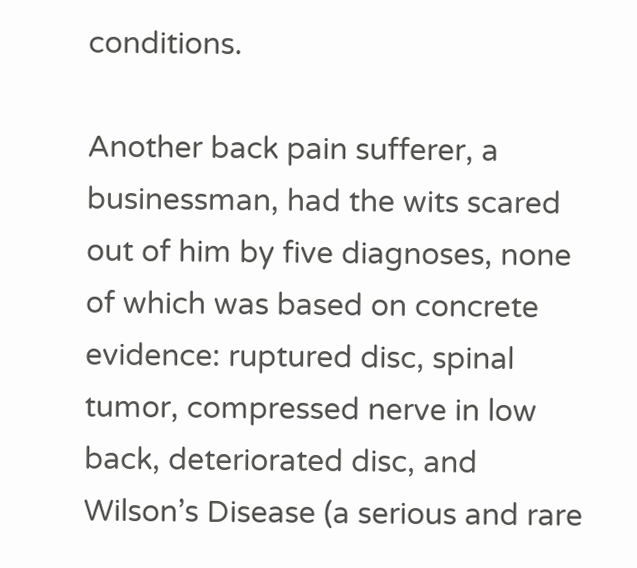conditions.

Another back pain sufferer, a businessman, had the wits scared out of him by five diagnoses, none of which was based on concrete evidence: ruptured disc, spinal tumor, compressed nerve in low back, deteriorated disc, and Wilson’s Disease (a serious and rare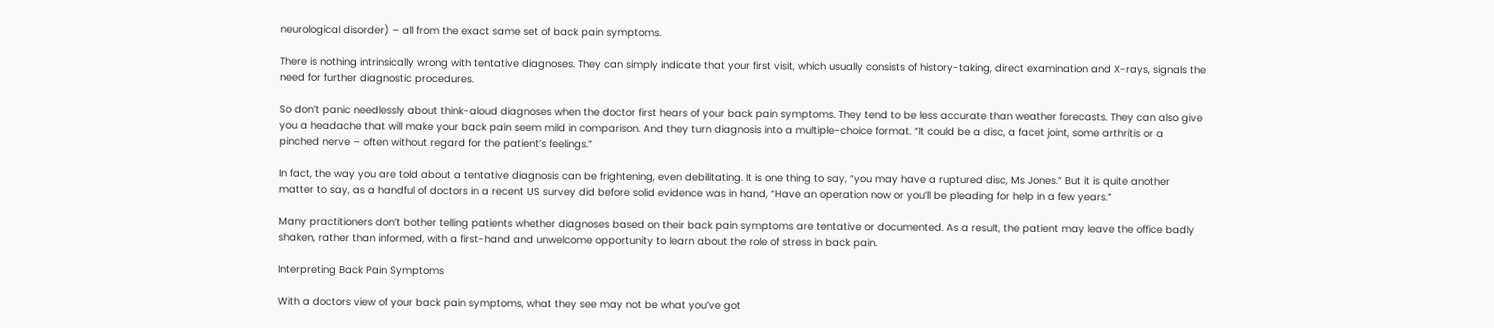neurological disorder) – all from the exact same set of back pain symptoms.

There is nothing intrinsically wrong with tentative diagnoses. They can simply indicate that your first visit, which usually consists of history-taking, direct examination and X-rays, signals the need for further diagnostic procedures.

So don’t panic needlessly about think-aloud diagnoses when the doctor first hears of your back pain symptoms. They tend to be less accurate than weather forecasts. They can also give you a headache that will make your back pain seem mild in comparison. And they turn diagnosis into a multiple-choice format. “It could be a disc, a facet joint, some arthritis or a pinched nerve – often without regard for the patient’s feelings.”

In fact, the way you are told about a tentative diagnosis can be frightening, even debilitating. It is one thing to say, “you may have a ruptured disc, Ms Jones.” But it is quite another matter to say, as a handful of doctors in a recent US survey did before solid evidence was in hand, “Have an operation now or you’ll be pleading for help in a few years.”

Many practitioners don’t bother telling patients whether diagnoses based on their back pain symptoms are tentative or documented. As a result, the patient may leave the office badly shaken, rather than informed, with a first-hand and unwelcome opportunity to learn about the role of stress in back pain.

Interpreting Back Pain Symptoms

With a doctors view of your back pain symptoms, what they see may not be what you’ve got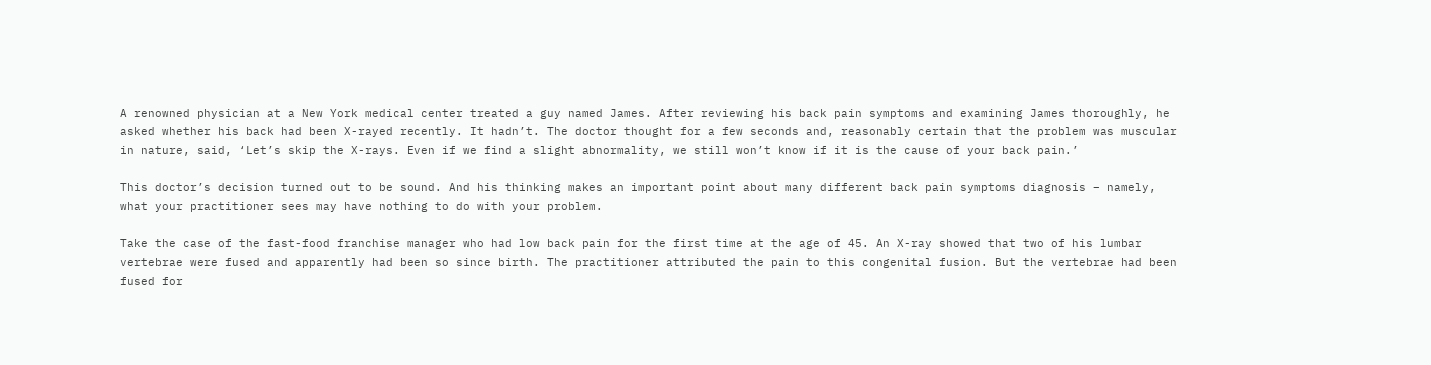A renowned physician at a New York medical center treated a guy named James. After reviewing his back pain symptoms and examining James thoroughly, he asked whether his back had been X-rayed recently. It hadn’t. The doctor thought for a few seconds and, reasonably certain that the problem was muscular in nature, said, ‘Let’s skip the X-rays. Even if we find a slight abnormality, we still won’t know if it is the cause of your back pain.’

This doctor’s decision turned out to be sound. And his thinking makes an important point about many different back pain symptoms diagnosis – namely, what your practitioner sees may have nothing to do with your problem.

Take the case of the fast-food franchise manager who had low back pain for the first time at the age of 45. An X-ray showed that two of his lumbar vertebrae were fused and apparently had been so since birth. The practitioner attributed the pain to this congenital fusion. But the vertebrae had been fused for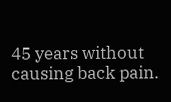45 years without causing back pain.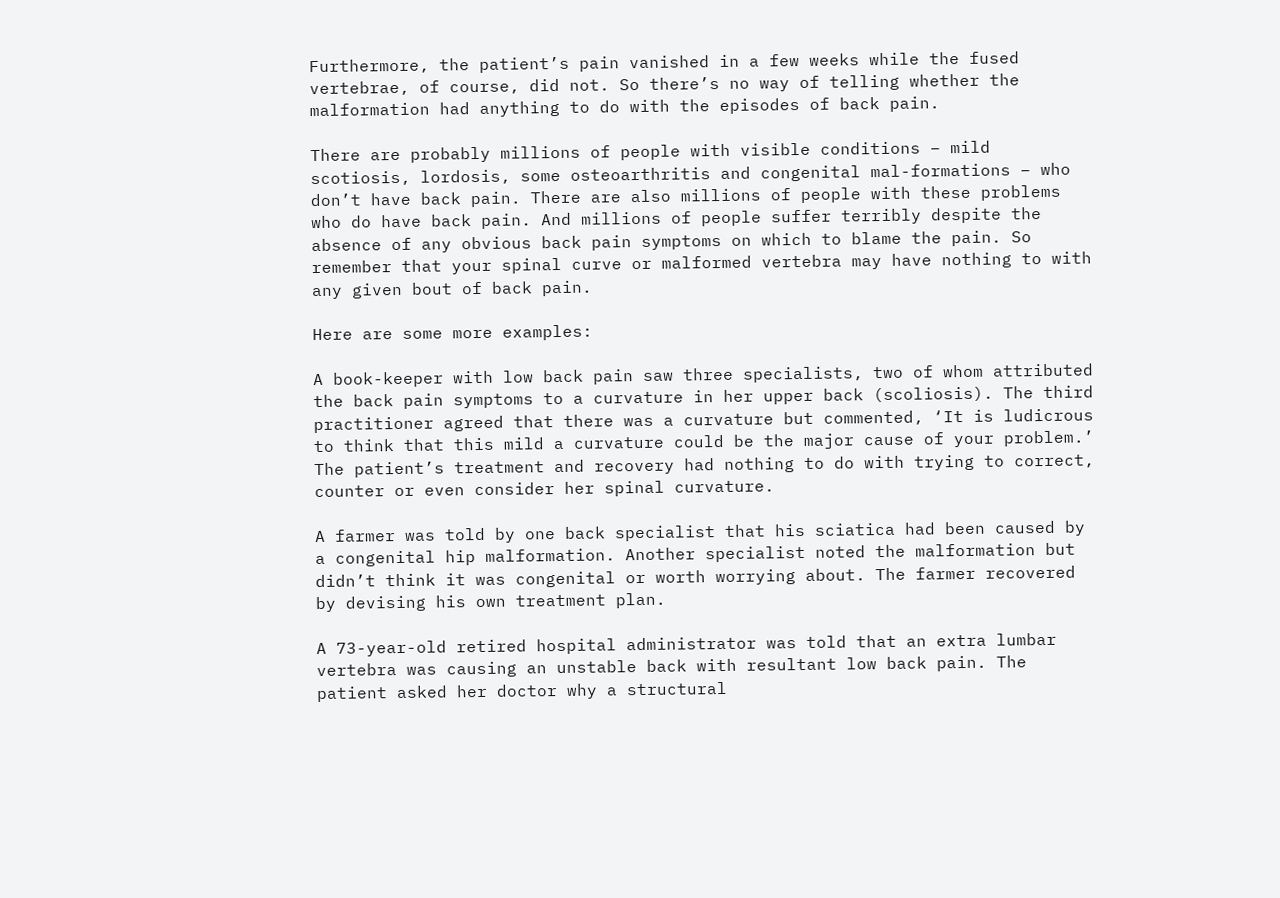Furthermore, the patient’s pain vanished in a few weeks while the fused vertebrae, of course, did not. So there’s no way of telling whether the malformation had anything to do with the episodes of back pain.

There are probably millions of people with visible conditions – mild scotiosis, lordosis, some osteoarthritis and congenital mal-formations – who don’t have back pain. There are also millions of people with these problems who do have back pain. And millions of people suffer terribly despite the absence of any obvious back pain symptoms on which to blame the pain. So remember that your spinal curve or malformed vertebra may have nothing to with any given bout of back pain.

Here are some more examples:

A book-keeper with low back pain saw three specialists, two of whom attributed the back pain symptoms to a curvature in her upper back (scoliosis). The third practitioner agreed that there was a curvature but commented, ‘It is ludicrous to think that this mild a curvature could be the major cause of your problem.’ The patient’s treatment and recovery had nothing to do with trying to correct, counter or even consider her spinal curvature.

A farmer was told by one back specialist that his sciatica had been caused by a congenital hip malformation. Another specialist noted the malformation but didn’t think it was congenital or worth worrying about. The farmer recovered by devising his own treatment plan.

A 73-year-old retired hospital administrator was told that an extra lumbar vertebra was causing an unstable back with resultant low back pain. The patient asked her doctor why a structural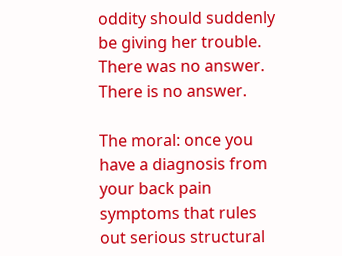oddity should suddenly be giving her trouble. There was no answer. There is no answer.

The moral: once you have a diagnosis from your back pain symptoms that rules out serious structural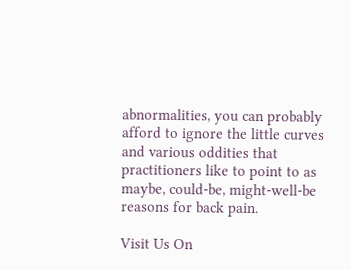abnormalities, you can probably afford to ignore the little curves and various oddities that practitioners like to point to as maybe, could-be, might-well-be reasons for back pain.

Visit Us On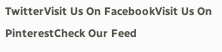TwitterVisit Us On FacebookVisit Us On PinterestCheck Our Feed